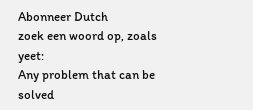Abonneer Dutch
zoek een woord op, zoals yeet:
Any problem that can be solved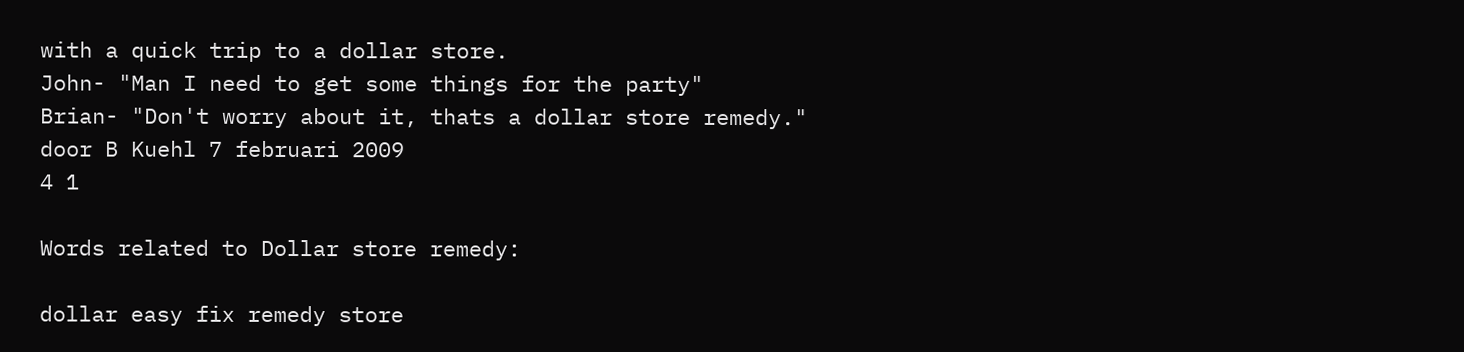with a quick trip to a dollar store.
John- "Man I need to get some things for the party"
Brian- "Don't worry about it, thats a dollar store remedy."
door B Kuehl 7 februari 2009
4 1

Words related to Dollar store remedy:

dollar easy fix remedy store